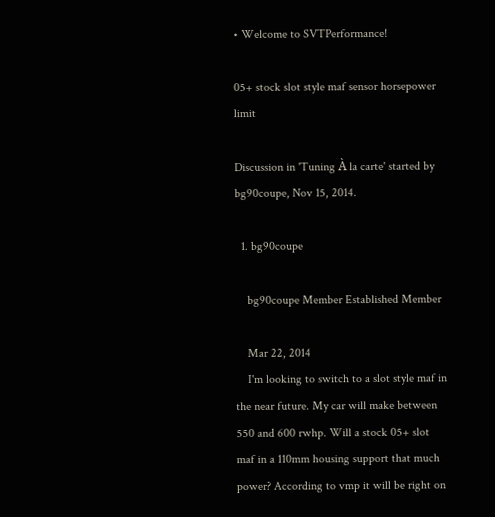• Welcome to SVTPerformance!

05+ stock slot style maf sensor horsepower limit

Discussion in 'Tuning À la carte' started by bg90coupe, Nov 15, 2014.

  1. bg90coupe

    bg90coupe Member Established Member

    Mar 22, 2014
    I'm looking to switch to a slot style maf in the near future. My car will make between 550 and 600 rwhp. Will a stock 05+ slot maf in a 110mm housing support that much power? According to vmp it will be right on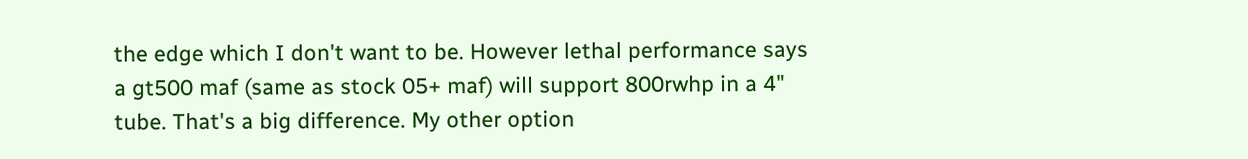the edge which I don't want to be. However lethal performance says a gt500 maf (same as stock 05+ maf) will support 800rwhp in a 4" tube. That's a big difference. My other option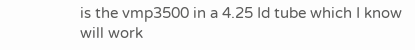is the vmp3500 in a 4.25 Id tube which I know will work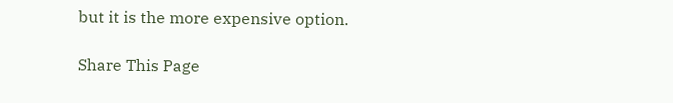but it is the more expensive option.

Share This Page